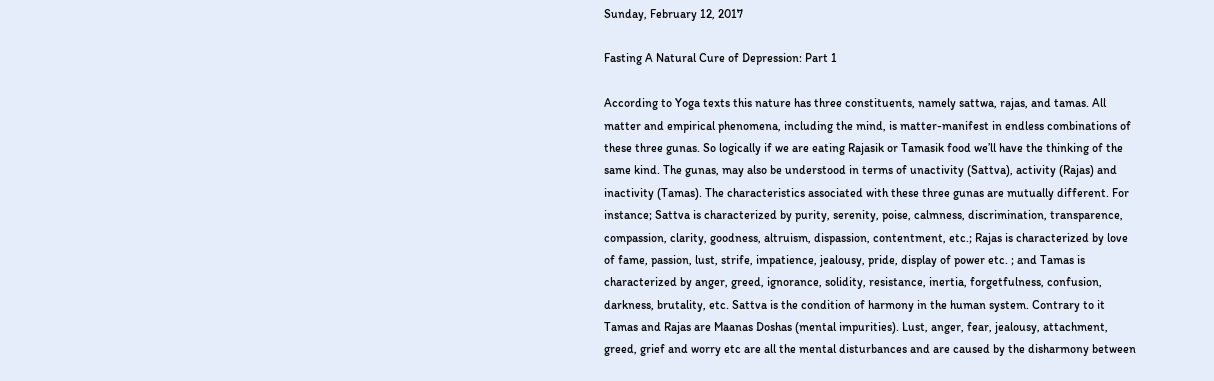Sunday, February 12, 2017

Fasting A Natural Cure of Depression: Part 1

According to Yoga texts this nature has three constituents, namely sattwa, rajas, and tamas. All matter and empirical phenomena, including the mind, is matter-manifest in endless combinations of these three gunas. So logically if we are eating Rajasik or Tamasik food we’ll have the thinking of the same kind. The gunas, may also be understood in terms of unactivity (Sattva), activity (Rajas) and inactivity (Tamas). The characteristics associated with these three gunas are mutually different. For instance; Sattva is characterized by purity, serenity, poise, calmness, discrimination, transparence, compassion, clarity, goodness, altruism, dispassion, contentment, etc.; Rajas is characterized by love of fame, passion, lust, strife, impatience, jealousy, pride, display of power etc. ; and Tamas is characterized by anger, greed, ignorance, solidity, resistance, inertia, forgetfulness, confusion, darkness, brutality, etc. Sattva is the condition of harmony in the human system. Contrary to it Tamas and Rajas are Maanas Doshas (mental impurities). Lust, anger, fear, jealousy, attachment, greed, grief and worry etc are all the mental disturbances and are caused by the disharmony between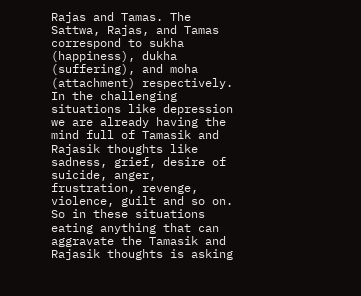Rajas and Tamas. The Sattwa, Rajas, and Tamas correspond to sukha (happiness), dukha (suffering), and moha (attachment) respectively. In the challenging situations like depression we are already having the mind full of Tamasik and Rajasik thoughts like sadness, grief, desire of suicide, anger, frustration, revenge, violence, guilt and so on. So in these situations eating anything that can aggravate the Tamasik and Rajasik thoughts is asking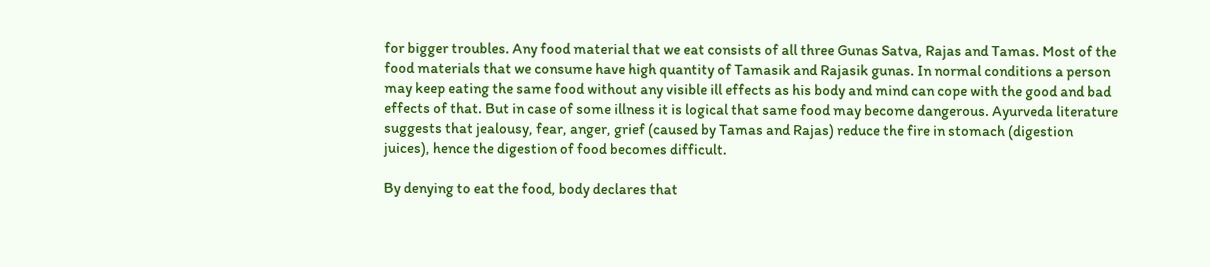for bigger troubles. Any food material that we eat consists of all three Gunas Satva, Rajas and Tamas. Most of the food materials that we consume have high quantity of Tamasik and Rajasik gunas. In normal conditions a person may keep eating the same food without any visible ill effects as his body and mind can cope with the good and bad effects of that. But in case of some illness it is logical that same food may become dangerous. Ayurveda literature suggests that jealousy, fear, anger, grief (caused by Tamas and Rajas) reduce the fire in stomach (digestion juices), hence the digestion of food becomes difficult.

By denying to eat the food, body declares that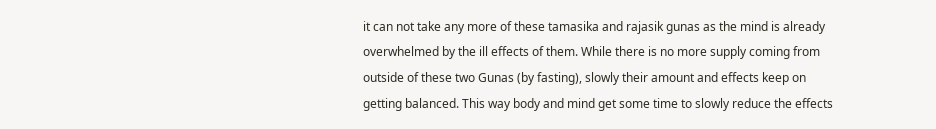it can not take any more of these tamasika and rajasik gunas as the mind is already overwhelmed by the ill effects of them. While there is no more supply coming from outside of these two Gunas (by fasting), slowly their amount and effects keep on getting balanced. This way body and mind get some time to slowly reduce the effects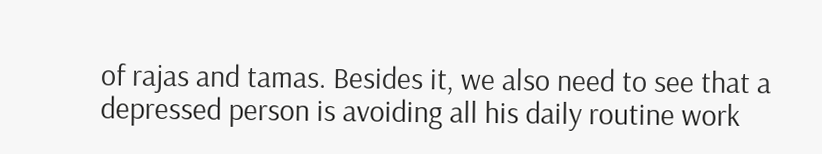of rajas and tamas. Besides it, we also need to see that a depressed person is avoiding all his daily routine work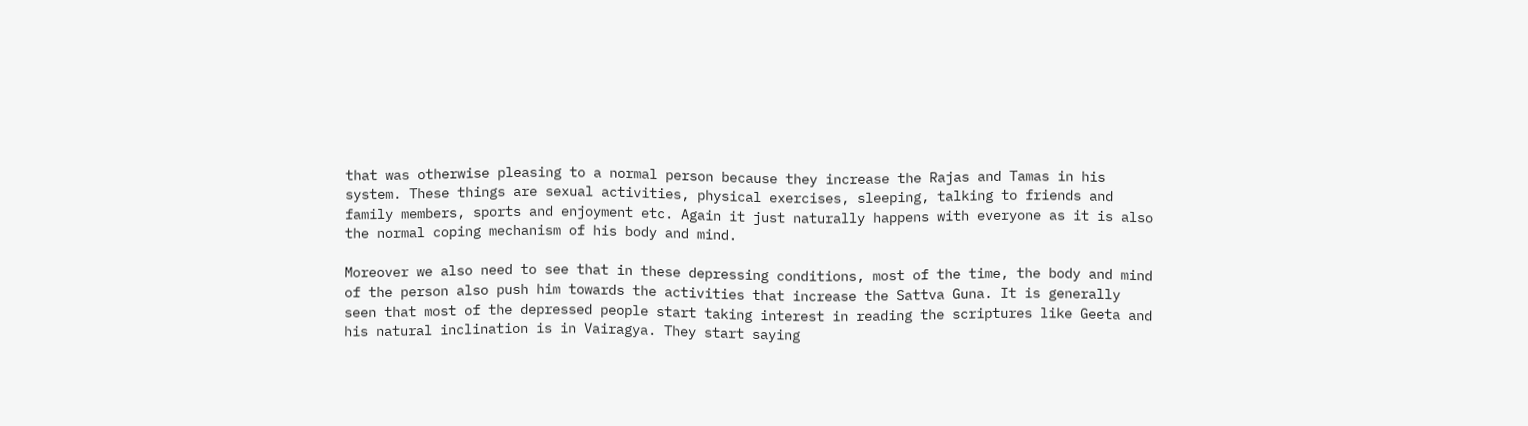that was otherwise pleasing to a normal person because they increase the Rajas and Tamas in his system. These things are sexual activities, physical exercises, sleeping, talking to friends and family members, sports and enjoyment etc. Again it just naturally happens with everyone as it is also the normal coping mechanism of his body and mind.

Moreover we also need to see that in these depressing conditions, most of the time, the body and mind of the person also push him towards the activities that increase the Sattva Guna. It is generally seen that most of the depressed people start taking interest in reading the scriptures like Geeta and his natural inclination is in Vairagya. They start saying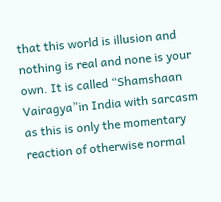that this world is illusion and nothing is real and none is your own. It is called “Shamshaan Vairagya”in India with sarcasm as this is only the momentary reaction of otherwise normal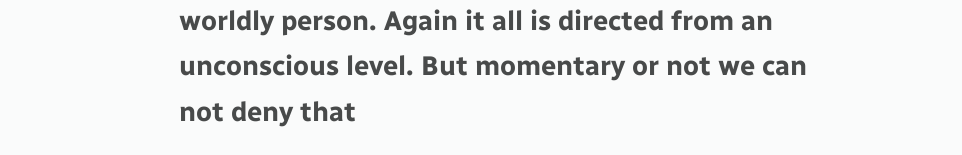worldly person. Again it all is directed from an unconscious level. But momentary or not we can not deny that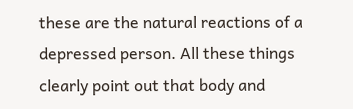these are the natural reactions of a depressed person. All these things clearly point out that body and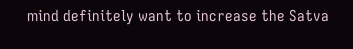mind definitely want to increase the Satva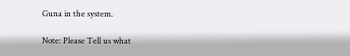Guna in the system.

Note: Please Tell us what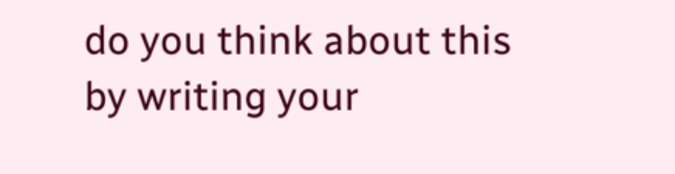do you think about this by writing your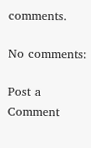comments.

No comments:

Post a Comment